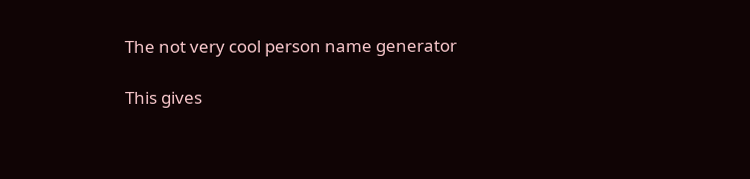The not very cool person name generator

This gives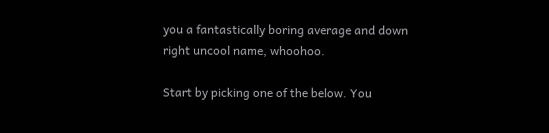you a fantastically boring average and down right uncool name, whoohoo.

Start by picking one of the below. You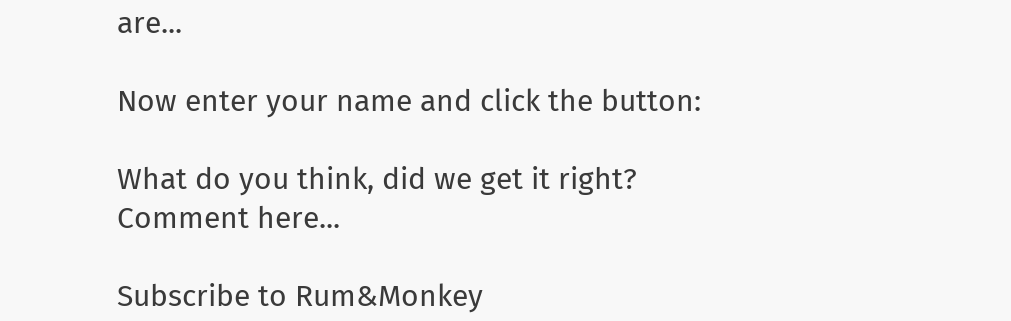are...

Now enter your name and click the button:

What do you think, did we get it right? Comment here...

Subscribe to Rum&Monkey